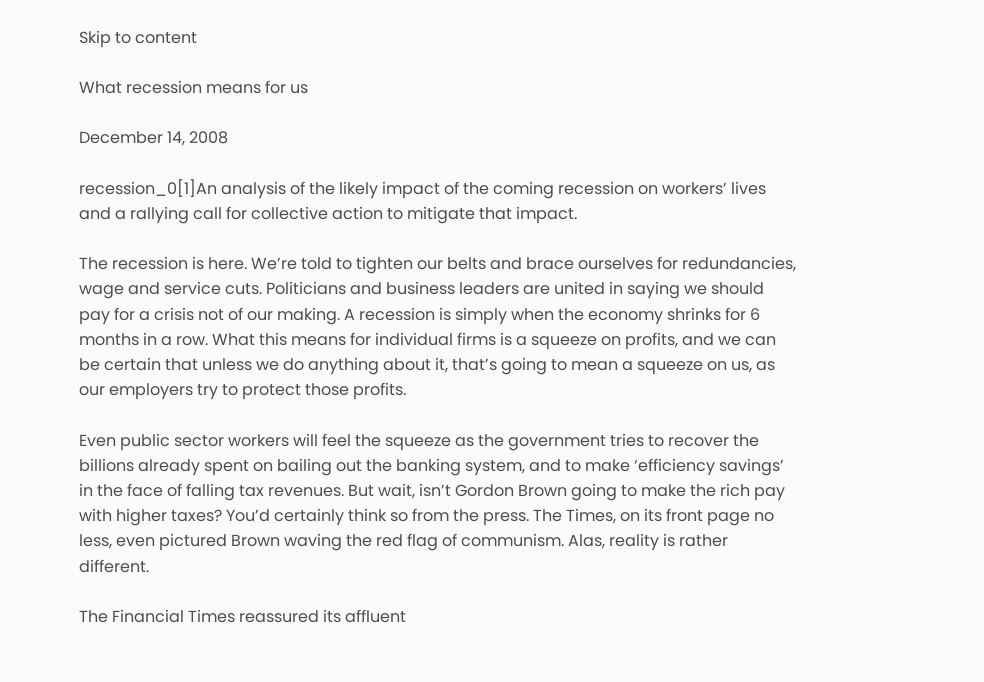Skip to content

What recession means for us

December 14, 2008

recession_0[1]An analysis of the likely impact of the coming recession on workers’ lives and a rallying call for collective action to mitigate that impact.

The recession is here. We’re told to tighten our belts and brace ourselves for redundancies, wage and service cuts. Politicians and business leaders are united in saying we should pay for a crisis not of our making. A recession is simply when the economy shrinks for 6 months in a row. What this means for individual firms is a squeeze on profits, and we can be certain that unless we do anything about it, that’s going to mean a squeeze on us, as our employers try to protect those profits.

Even public sector workers will feel the squeeze as the government tries to recover the billions already spent on bailing out the banking system, and to make ‘efficiency savings’ in the face of falling tax revenues. But wait, isn’t Gordon Brown going to make the rich pay with higher taxes? You’d certainly think so from the press. The Times, on its front page no less, even pictured Brown waving the red flag of communism. Alas, reality is rather different.

The Financial Times reassured its affluent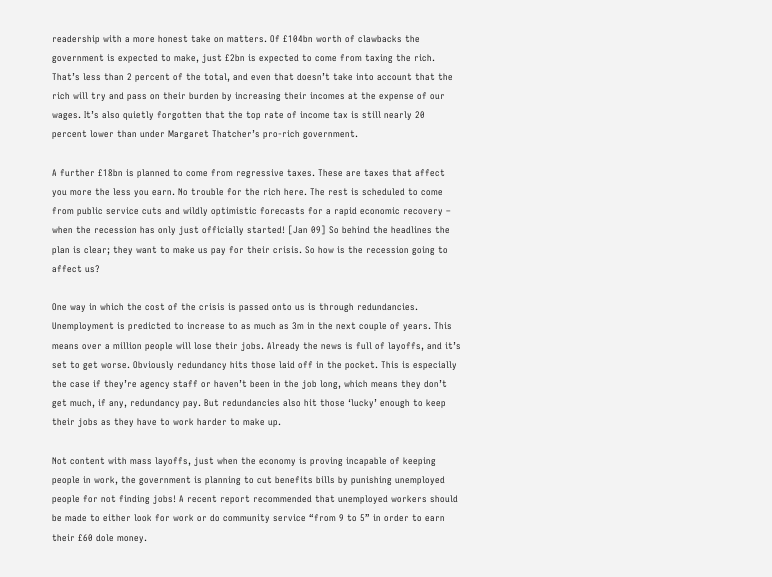readership with a more honest take on matters. Of £104bn worth of clawbacks the government is expected to make, just £2bn is expected to come from taxing the rich. That’s less than 2 percent of the total, and even that doesn’t take into account that the rich will try and pass on their burden by increasing their incomes at the expense of our wages. It’s also quietly forgotten that the top rate of income tax is still nearly 20 percent lower than under Margaret Thatcher’s pro-rich government.

A further £18bn is planned to come from regressive taxes. These are taxes that affect you more the less you earn. No trouble for the rich here. The rest is scheduled to come from public service cuts and wildly optimistic forecasts for a rapid economic recovery – when the recession has only just officially started! [Jan 09] So behind the headlines the plan is clear; they want to make us pay for their crisis. So how is the recession going to affect us?

One way in which the cost of the crisis is passed onto us is through redundancies. Unemployment is predicted to increase to as much as 3m in the next couple of years. This means over a million people will lose their jobs. Already the news is full of layoffs, and it’s set to get worse. Obviously redundancy hits those laid off in the pocket. This is especially the case if they’re agency staff or haven’t been in the job long, which means they don’t get much, if any, redundancy pay. But redundancies also hit those ‘lucky’ enough to keep their jobs as they have to work harder to make up.

Not content with mass layoffs, just when the economy is proving incapable of keeping people in work, the government is planning to cut benefits bills by punishing unemployed people for not finding jobs! A recent report recommended that unemployed workers should be made to either look for work or do community service “from 9 to 5” in order to earn their £60 dole money.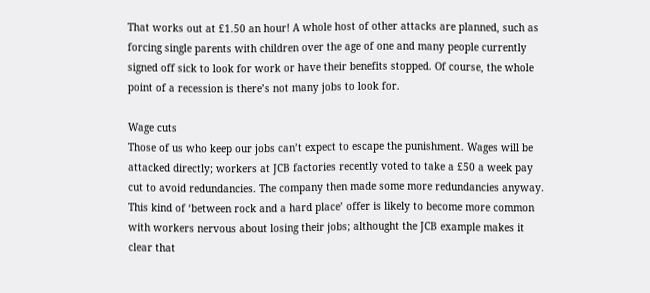That works out at £1.50 an hour! A whole host of other attacks are planned, such as forcing single parents with children over the age of one and many people currently signed off sick to look for work or have their benefits stopped. Of course, the whole point of a recession is there’s not many jobs to look for.

Wage cuts
Those of us who keep our jobs can’t expect to escape the punishment. Wages will be attacked directly; workers at JCB factories recently voted to take a £50 a week pay cut to avoid redundancies. The company then made some more redundancies anyway. This kind of ‘between rock and a hard place’ offer is likely to become more common with workers nervous about losing their jobs; althought the JCB example makes it clear that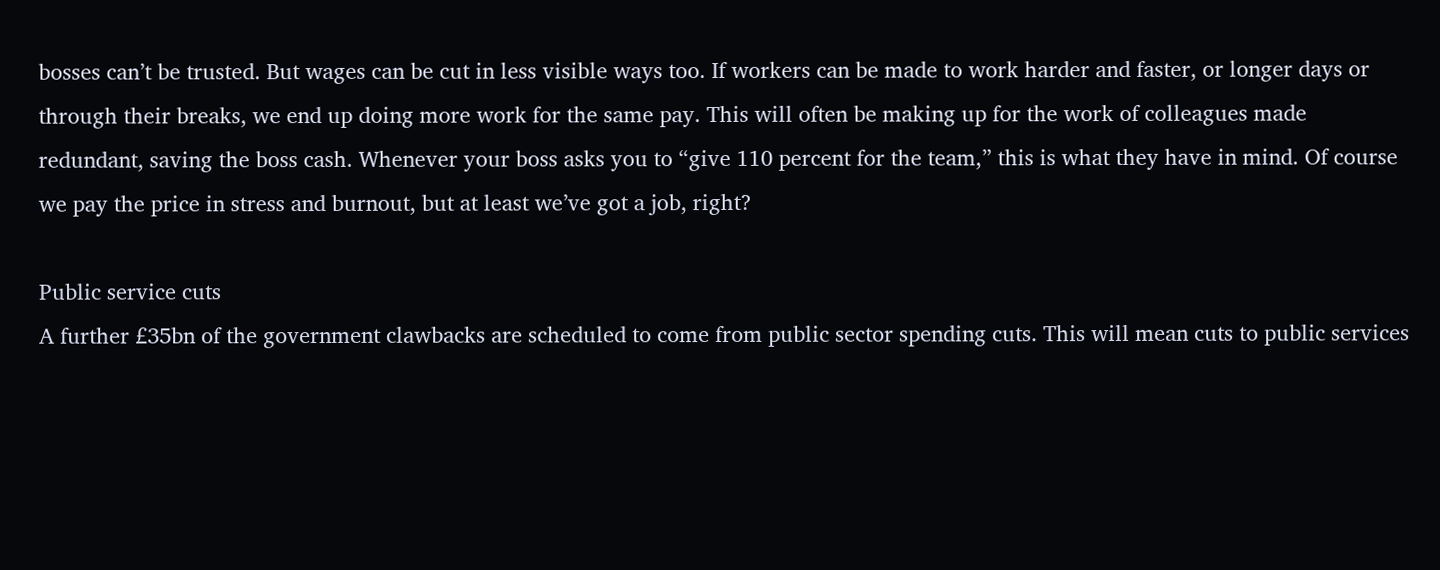bosses can’t be trusted. But wages can be cut in less visible ways too. If workers can be made to work harder and faster, or longer days or through their breaks, we end up doing more work for the same pay. This will often be making up for the work of colleagues made redundant, saving the boss cash. Whenever your boss asks you to “give 110 percent for the team,” this is what they have in mind. Of course we pay the price in stress and burnout, but at least we’ve got a job, right?

Public service cuts
A further £35bn of the government clawbacks are scheduled to come from public sector spending cuts. This will mean cuts to public services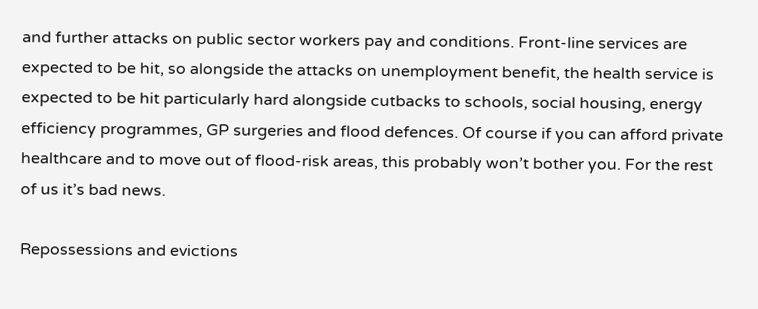and further attacks on public sector workers pay and conditions. Front-line services are expected to be hit, so alongside the attacks on unemployment benefit, the health service is expected to be hit particularly hard alongside cutbacks to schools, social housing, energy efficiency programmes, GP surgeries and flood defences. Of course if you can afford private healthcare and to move out of flood-risk areas, this probably won’t bother you. For the rest of us it’s bad news.

Repossessions and evictions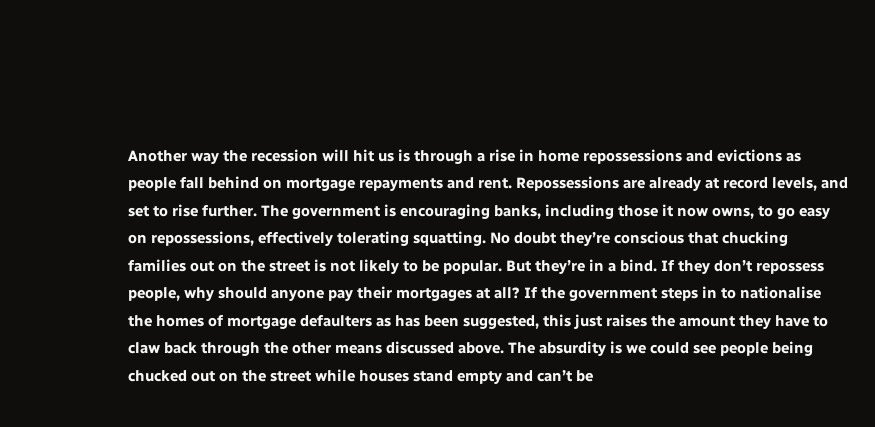Another way the recession will hit us is through a rise in home repossessions and evictions as people fall behind on mortgage repayments and rent. Repossessions are already at record levels, and set to rise further. The government is encouraging banks, including those it now owns, to go easy on repossessions, effectively tolerating squatting. No doubt they’re conscious that chucking families out on the street is not likely to be popular. But they’re in a bind. If they don’t repossess people, why should anyone pay their mortgages at all? If the government steps in to nationalise the homes of mortgage defaulters as has been suggested, this just raises the amount they have to claw back through the other means discussed above. The absurdity is we could see people being chucked out on the street while houses stand empty and can’t be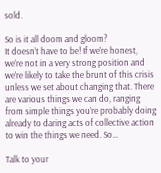sold.

So is it all doom and gloom?
It doesn’t have to be! If we’re honest, we’re not in a very strong position and we’re likely to take the brunt of this crisis unless we set about changing that. There are various things we can do, ranging from simple things you’re probably doing already to daring acts of collective action to win the things we need. So…

Talk to your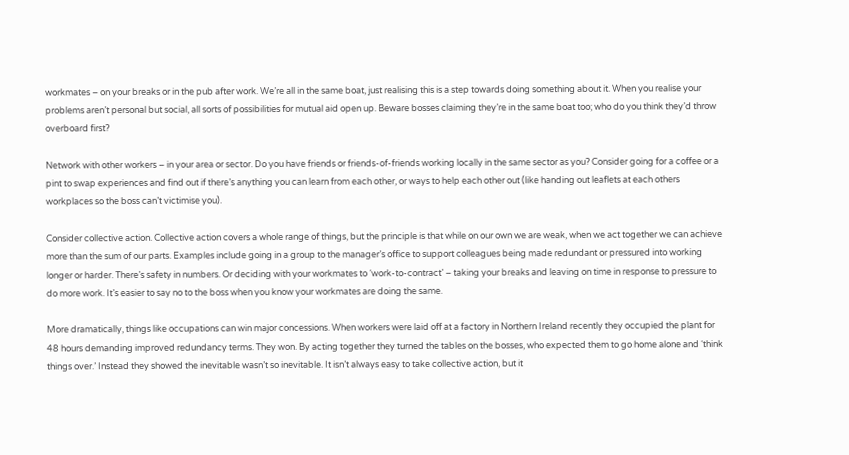workmates – on your breaks or in the pub after work. We’re all in the same boat, just realising this is a step towards doing something about it. When you realise your problems aren’t personal but social, all sorts of possibilities for mutual aid open up. Beware bosses claiming they’re in the same boat too; who do you think they’d throw overboard first?

Network with other workers – in your area or sector. Do you have friends or friends-of-friends working locally in the same sector as you? Consider going for a coffee or a pint to swap experiences and find out if there’s anything you can learn from each other, or ways to help each other out (like handing out leaflets at each others workplaces so the boss can’t victimise you).

Consider collective action. Collective action covers a whole range of things, but the principle is that while on our own we are weak, when we act together we can achieve more than the sum of our parts. Examples include going in a group to the manager’s office to support colleagues being made redundant or pressured into working longer or harder. There’s safety in numbers. Or deciding with your workmates to ‘work-to-contract’ – taking your breaks and leaving on time in response to pressure to do more work. It’s easier to say no to the boss when you know your workmates are doing the same.

More dramatically, things like occupations can win major concessions. When workers were laid off at a factory in Northern Ireland recently they occupied the plant for 48 hours demanding improved redundancy terms. They won. By acting together they turned the tables on the bosses, who expected them to go home alone and ‘think things over.’ Instead they showed the inevitable wasn’t so inevitable. It isn’t always easy to take collective action, but it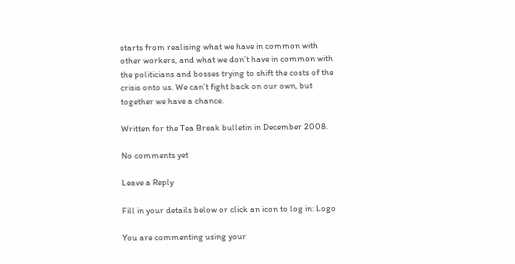starts from realising what we have in common with other workers, and what we don’t have in common with the politicians and bosses trying to shift the costs of the crisis onto us. We can’t fight back on our own, but together we have a chance.

Written for the Tea Break bulletin in December 2008.

No comments yet

Leave a Reply

Fill in your details below or click an icon to log in: Logo

You are commenting using your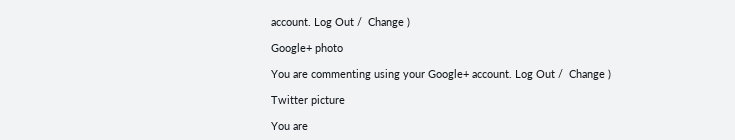account. Log Out /  Change )

Google+ photo

You are commenting using your Google+ account. Log Out /  Change )

Twitter picture

You are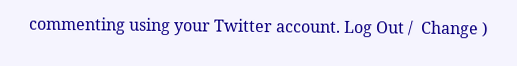commenting using your Twitter account. Log Out /  Change )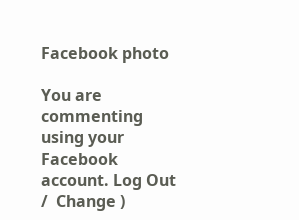Facebook photo

You are commenting using your Facebook account. Log Out /  Change )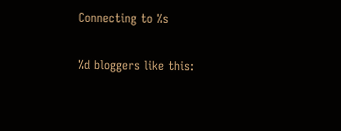Connecting to %s

%d bloggers like this: